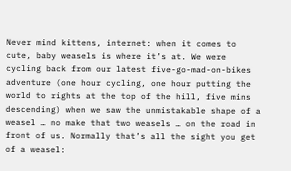Never mind kittens, internet: when it comes to cute, baby weasels is where it’s at. We were cycling back from our latest five-go-mad-on-bikes adventure (one hour cycling, one hour putting the world to rights at the top of the hill, five mins descending) when we saw the unmistakable shape of a weasel … no make that two weasels … on the road in front of us. Normally that’s all the sight you get of a weasel: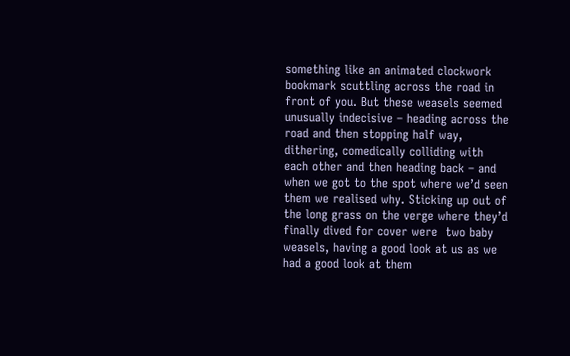something like an animated clockwork bookmark scuttling across the road in front of you. But these weasels seemed unusually indecisive – heading across the road and then stopping half way, dithering, comedically colliding with each other and then heading back – and when we got to the spot where we’d seen them we realised why. Sticking up out of the long grass on the verge where they’d finally dived for cover were  two baby weasels, having a good look at us as we had a good look at them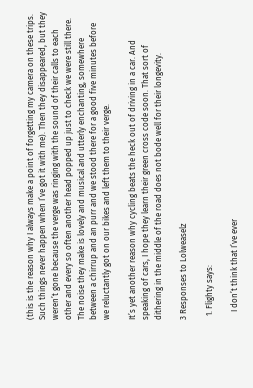(this is the reason why I always make a point of forgetting my camera on these trips. Such things never happen when I’ve got it with me). Then they disappeared, but they weren’t gone because the verge was ringing with the sound of their calls to each other and every so often another head popped up just to check we were still there. The noise they make is lovely and musical and utterly enchanting, somewhere between a chirrup and an purr and we stood there for a good five minutes before we reluctantly got on our bikes and left them to their verge.

It’s yet another reason why cycling beats the heck out of driving in a car. And speaking of cars, I hope they learn their green cross code soon. That sort of dithering in the middle of the road does not bode well for their longevity.

3 Responses to Lolweaselz

  1. Flighty says:

    I don’t think that I’ve ever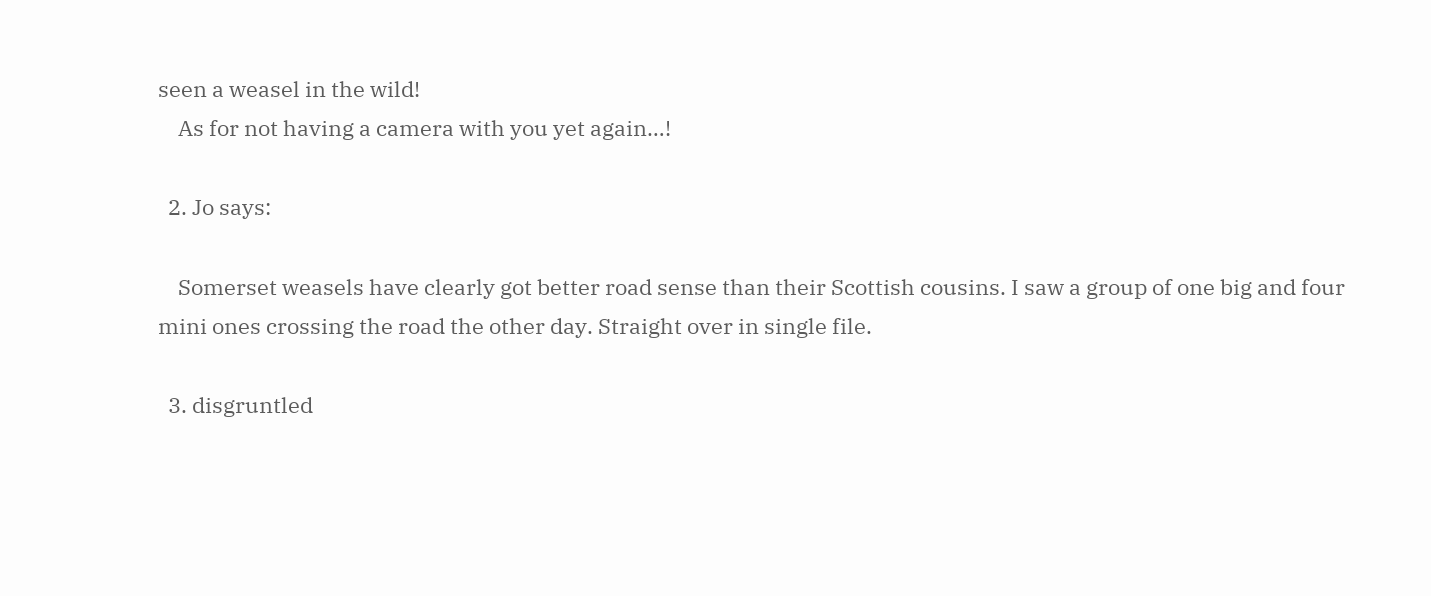seen a weasel in the wild!
    As for not having a camera with you yet again…!

  2. Jo says:

    Somerset weasels have clearly got better road sense than their Scottish cousins. I saw a group of one big and four mini ones crossing the road the other day. Straight over in single file.

  3. disgruntled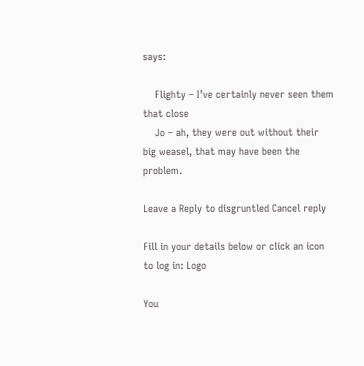says:

    Flighty – I’ve certainly never seen them that close
    Jo – ah, they were out without their big weasel, that may have been the problem.

Leave a Reply to disgruntled Cancel reply

Fill in your details below or click an icon to log in: Logo

You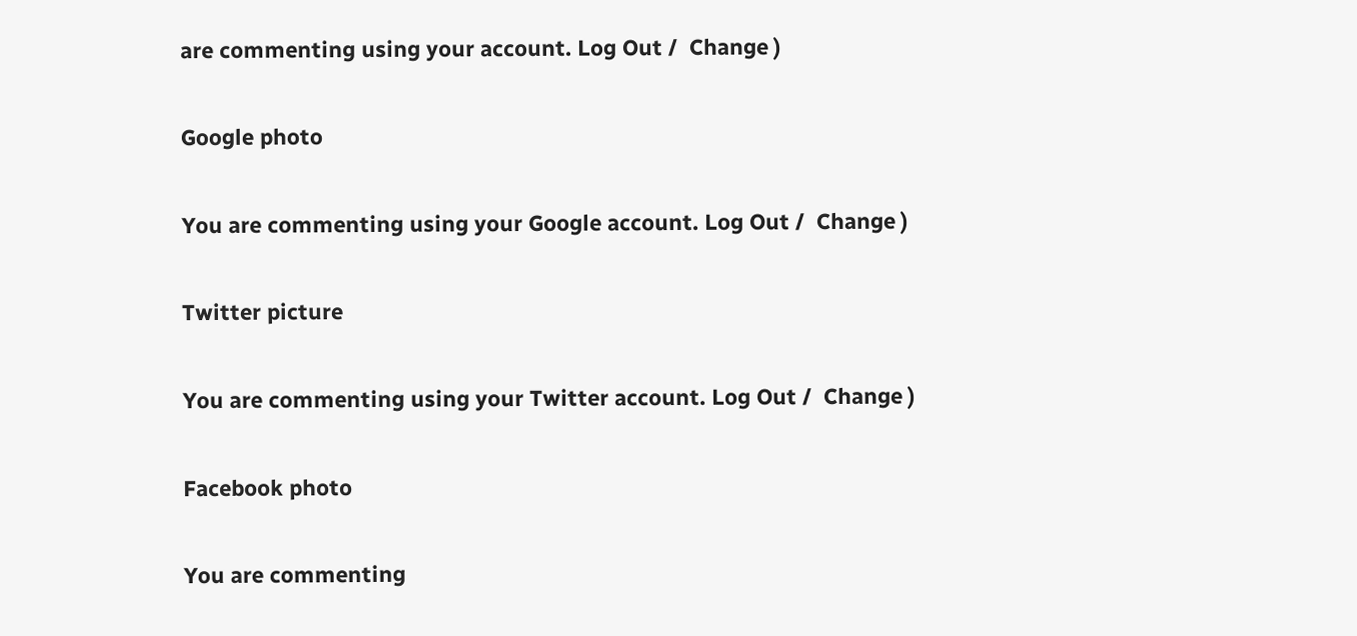are commenting using your account. Log Out /  Change )

Google photo

You are commenting using your Google account. Log Out /  Change )

Twitter picture

You are commenting using your Twitter account. Log Out /  Change )

Facebook photo

You are commenting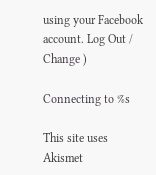using your Facebook account. Log Out /  Change )

Connecting to %s

This site uses Akismet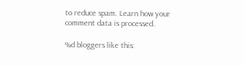to reduce spam. Learn how your comment data is processed.

%d bloggers like this: